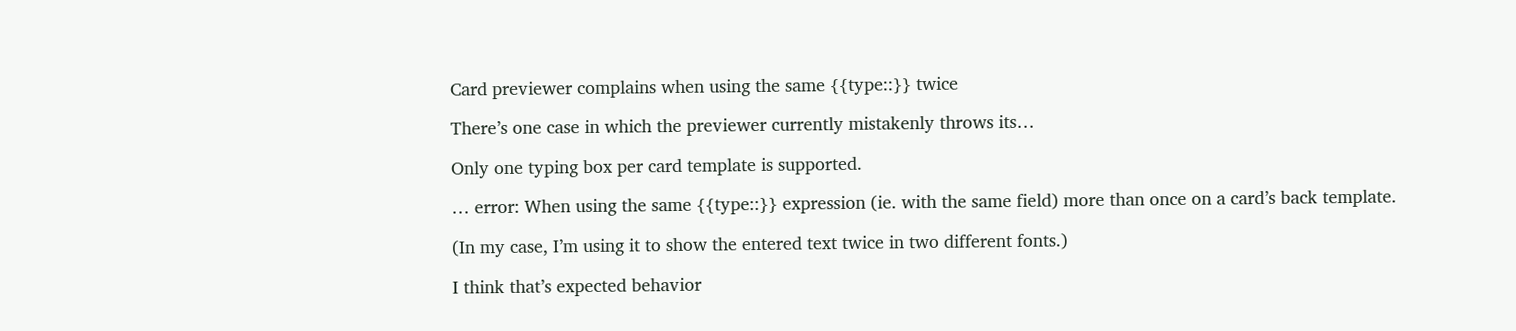Card previewer complains when using the same {{type::}} twice

There’s one case in which the previewer currently mistakenly throws its…

Only one typing box per card template is supported.

… error: When using the same {{type::}} expression (ie. with the same field) more than once on a card’s back template.

(In my case, I’m using it to show the entered text twice in two different fonts.)

I think that’s expected behavior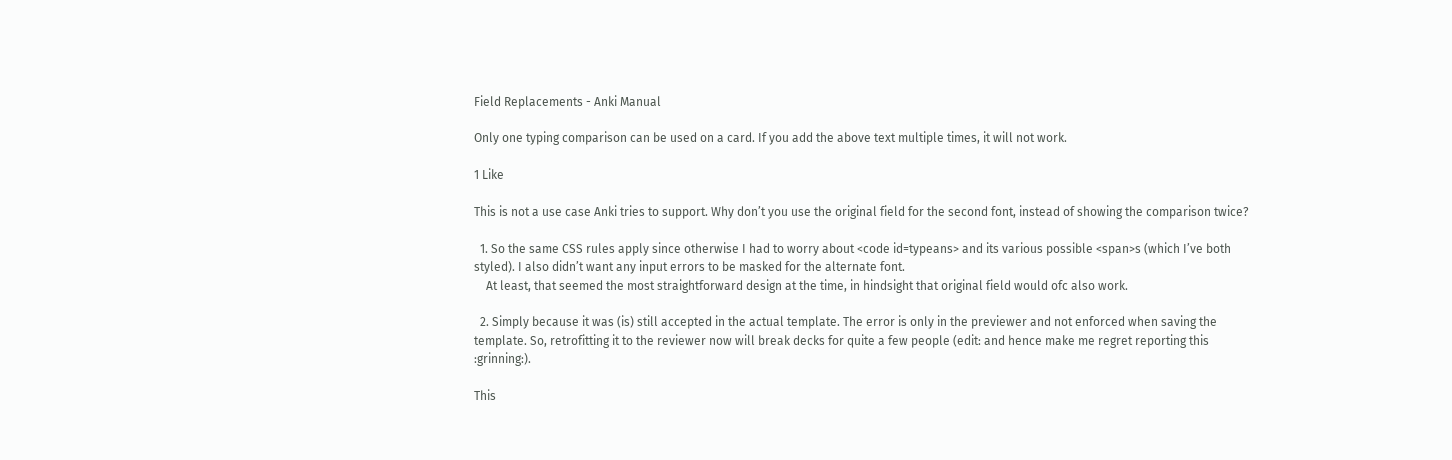Field Replacements - Anki Manual

Only one typing comparison can be used on a card. If you add the above text multiple times, it will not work.

1 Like

This is not a use case Anki tries to support. Why don’t you use the original field for the second font, instead of showing the comparison twice?

  1. So the same CSS rules apply since otherwise I had to worry about <code id=typeans> and its various possible <span>s (which I’ve both styled). I also didn’t want any input errors to be masked for the alternate font.
    At least, that seemed the most straightforward design at the time, in hindsight that original field would ofc also work.

  2. Simply because it was (is) still accepted in the actual template. The error is only in the previewer and not enforced when saving the template. So, retrofitting it to the reviewer now will break decks for quite a few people (edit: and hence make me regret reporting this :grinning:).

This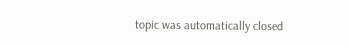topic was automatically closed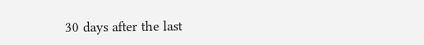30 days after the last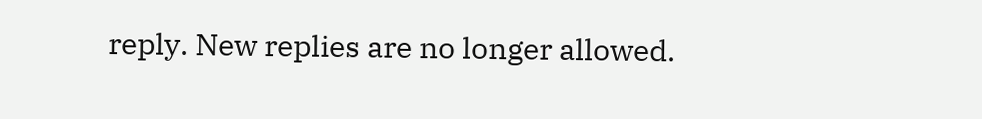reply. New replies are no longer allowed.